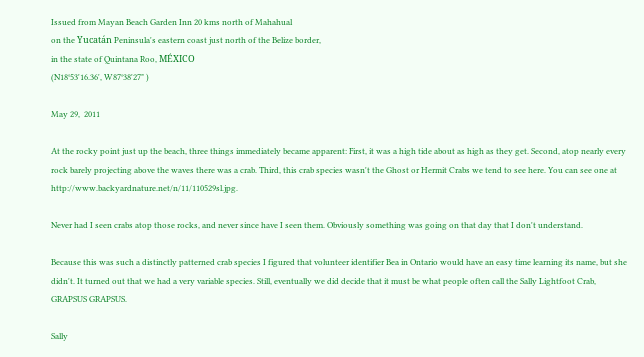Issued from Mayan Beach Garden Inn 20 kms north of Mahahual
on the Yucatán Peninsula's eastern coast just north of the Belize border,
in the state of Quintana Roo, MÉXICO
(N18°53'16.36', W87°38'27" )

May 29,  2011

At the rocky point just up the beach, three things immediately became apparent: First, it was a high tide about as high as they get. Second, atop nearly every rock barely projecting above the waves there was a crab. Third, this crab species wasn't the Ghost or Hermit Crabs we tend to see here. You can see one at http://www.backyardnature.net/n/11/110529sl.jpg.

Never had I seen crabs atop those rocks, and never since have I seen them. Obviously something was going on that day that I don't understand.

Because this was such a distinctly patterned crab species I figured that volunteer identifier Bea in Ontario would have an easy time learning its name, but she didn't. It turned out that we had a very variable species. Still, eventually we did decide that it must be what people often call the Sally Lightfoot Crab, GRAPSUS GRAPSUS.

Sally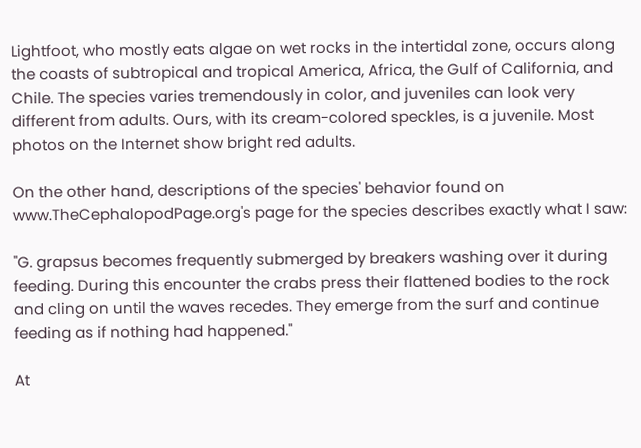Lightfoot, who mostly eats algae on wet rocks in the intertidal zone, occurs along the coasts of subtropical and tropical America, Africa, the Gulf of California, and Chile. The species varies tremendously in color, and juveniles can look very different from adults. Ours, with its cream-colored speckles, is a juvenile. Most photos on the Internet show bright red adults.

On the other hand, descriptions of the species' behavior found on www.TheCephalopodPage.org's page for the species describes exactly what I saw:

"G. grapsus becomes frequently submerged by breakers washing over it during feeding. During this encounter the crabs press their flattened bodies to the rock and cling on until the waves recedes. They emerge from the surf and continue feeding as if nothing had happened."

At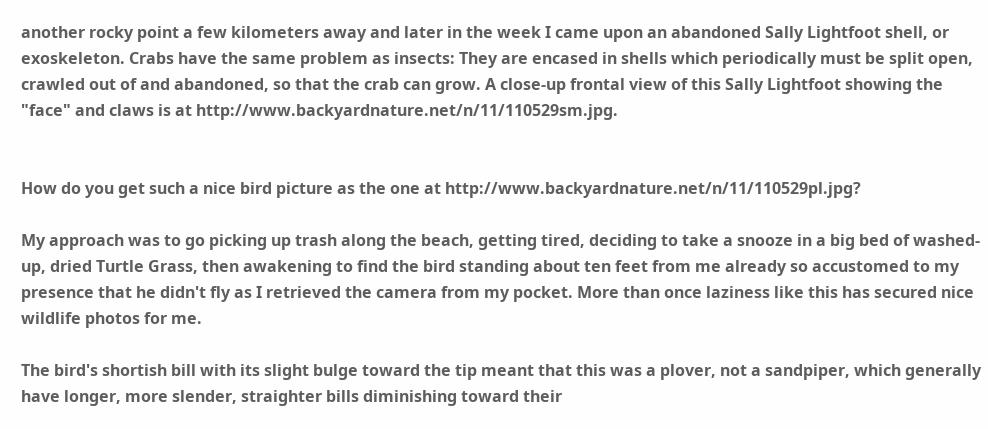another rocky point a few kilometers away and later in the week I came upon an abandoned Sally Lightfoot shell, or exoskeleton. Crabs have the same problem as insects: They are encased in shells which periodically must be split open, crawled out of and abandoned, so that the crab can grow. A close-up frontal view of this Sally Lightfoot showing the "face" and claws is at http://www.backyardnature.net/n/11/110529sm.jpg.


How do you get such a nice bird picture as the one at http://www.backyardnature.net/n/11/110529pl.jpg?

My approach was to go picking up trash along the beach, getting tired, deciding to take a snooze in a big bed of washed-up, dried Turtle Grass, then awakening to find the bird standing about ten feet from me already so accustomed to my presence that he didn't fly as I retrieved the camera from my pocket. More than once laziness like this has secured nice wildlife photos for me.

The bird's shortish bill with its slight bulge toward the tip meant that this was a plover, not a sandpiper, which generally have longer, more slender, straighter bills diminishing toward their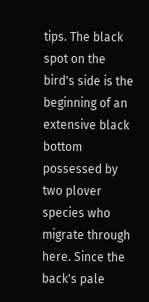tips. The black spot on the bird's side is the beginning of an extensive black bottom possessed by two plover species who migrate through here. Since the back's pale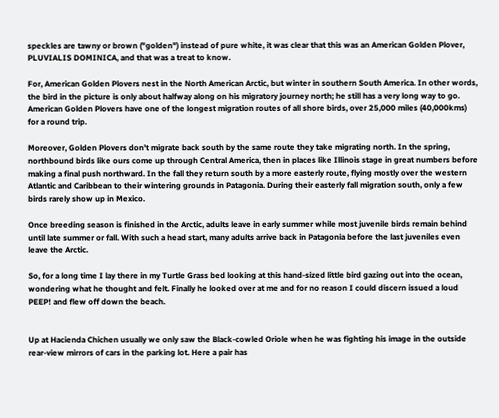speckles are tawny or brown ("golden") instead of pure white, it was clear that this was an American Golden Plover, PLUVIALIS DOMINICA, and that was a treat to know.

For, American Golden Plovers nest in the North American Arctic, but winter in southern South America. In other words, the bird in the picture is only about halfway along on his migratory journey north; he still has a very long way to go. American Golden Plovers have one of the longest migration routes of all shore birds, over 25,000 miles (40,000kms) for a round trip.

Moreover, Golden Plovers don't migrate back south by the same route they take migrating north. In the spring, northbound birds like ours come up through Central America, then in places like Illinois stage in great numbers before making a final push northward. In the fall they return south by a more easterly route, flying mostly over the western Atlantic and Caribbean to their wintering grounds in Patagonia. During their easterly fall migration south, only a few birds rarely show up in Mexico.

Once breeding season is finished in the Arctic, adults leave in early summer while most juvenile birds remain behind until late summer or fall. With such a head start, many adults arrive back in Patagonia before the last juveniles even leave the Arctic.

So, for a long time I lay there in my Turtle Grass bed looking at this hand-sized little bird gazing out into the ocean, wondering what he thought and felt. Finally he looked over at me and for no reason I could discern issued a loud PEEP! and flew off down the beach.


Up at Hacienda Chichen usually we only saw the Black-cowled Oriole when he was fighting his image in the outside rear-view mirrors of cars in the parking lot. Here a pair has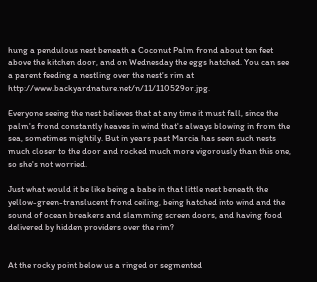hung a pendulous nest beneath a Coconut Palm frond about ten feet above the kitchen door, and on Wednesday the eggs hatched. You can see a parent feeding a nestling over the nest's rim at http://www.backyardnature.net/n/11/110529or.jpg.

Everyone seeing the nest believes that at any time it must fall, since the palm's frond constantly heaves in wind that's always blowing in from the sea, sometimes mightily. But in years past Marcia has seen such nests much closer to the door and rocked much more vigorously than this one, so she's not worried.

Just what would it be like being a babe in that little nest beneath the yellow-green-translucent frond ceiling, being hatched into wind and the sound of ocean breakers and slamming screen doors, and having food delivered by hidden providers over the rim?


At the rocky point below us a ringed or segmented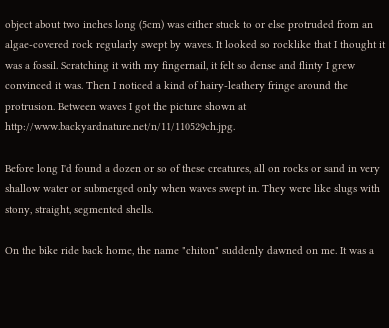object about two inches long (5cm) was either stuck to or else protruded from an algae-covered rock regularly swept by waves. It looked so rocklike that I thought it was a fossil. Scratching it with my fingernail, it felt so dense and flinty I grew convinced it was. Then I noticed a kind of hairy-leathery fringe around the protrusion. Between waves I got the picture shown at http://www.backyardnature.net/n/11/110529ch.jpg.

Before long I'd found a dozen or so of these creatures, all on rocks or sand in very shallow water or submerged only when waves swept in. They were like slugs with stony, straight, segmented shells.

On the bike ride back home, the name "chiton" suddenly dawned on me. It was a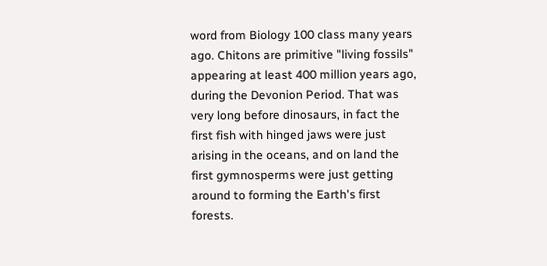word from Biology 100 class many years ago. Chitons are primitive "living fossils" appearing at least 400 million years ago, during the Devonion Period. That was very long before dinosaurs, in fact the first fish with hinged jaws were just arising in the oceans, and on land the first gymnosperms were just getting around to forming the Earth's first forests.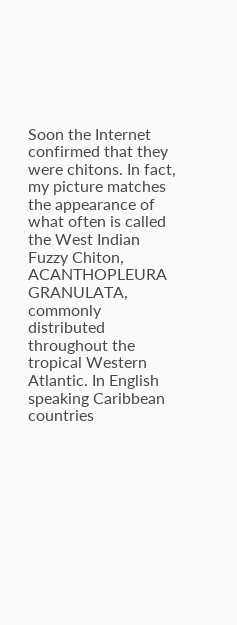Soon the Internet confirmed that they were chitons. In fact, my picture matches the appearance of what often is called the West Indian Fuzzy Chiton, ACANTHOPLEURA GRANULATA, commonly distributed throughout the tropical Western Atlantic. In English speaking Caribbean countries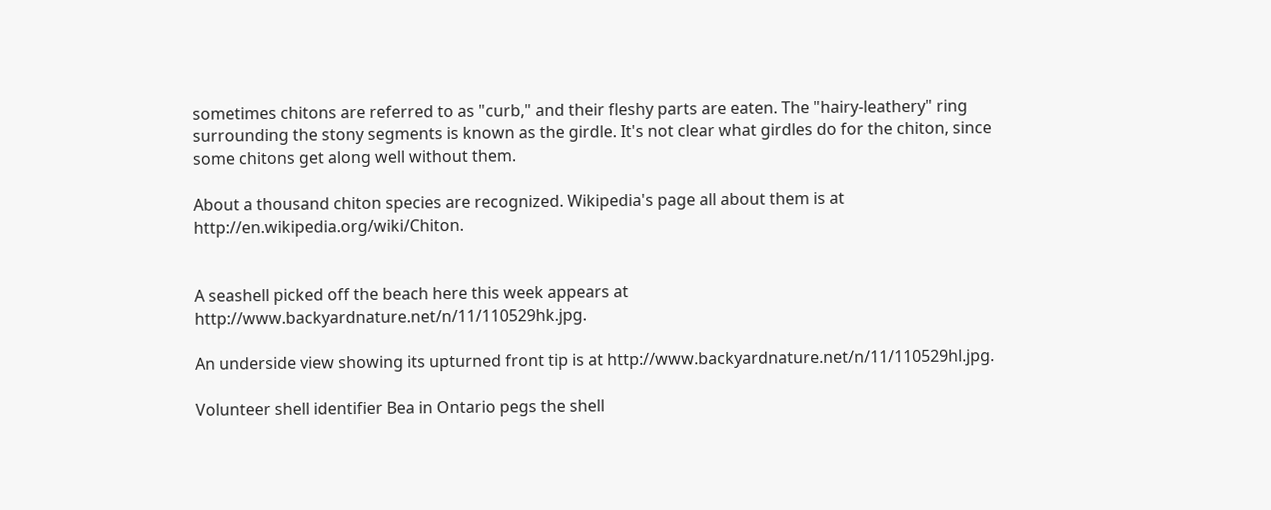sometimes chitons are referred to as "curb," and their fleshy parts are eaten. The "hairy-leathery" ring surrounding the stony segments is known as the girdle. It's not clear what girdles do for the chiton, since some chitons get along well without them.

About a thousand chiton species are recognized. Wikipedia's page all about them is at http://en.wikipedia.org/wiki/Chiton.


A seashell picked off the beach here this week appears at http://www.backyardnature.net/n/11/110529hk.jpg.

An underside view showing its upturned front tip is at http://www.backyardnature.net/n/11/110529hl.jpg.

Volunteer shell identifier Bea in Ontario pegs the shell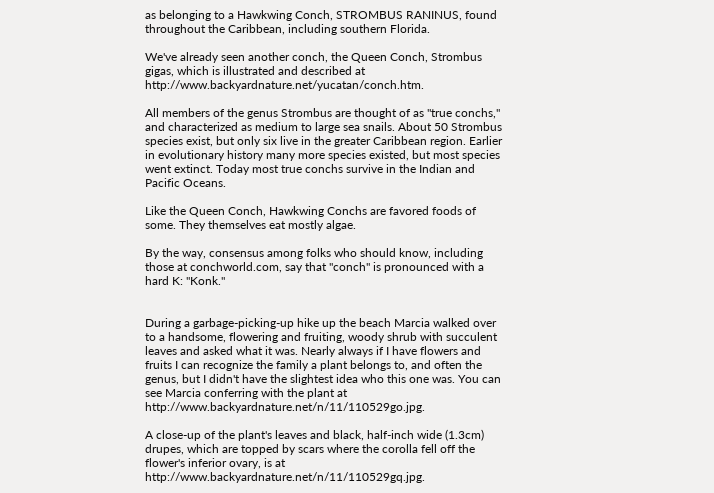as belonging to a Hawkwing Conch, STROMBUS RANINUS, found throughout the Caribbean, including southern Florida.

We've already seen another conch, the Queen Conch, Strombus gigas, which is illustrated and described at http://www.backyardnature.net/yucatan/conch.htm.

All members of the genus Strombus are thought of as "true conchs," and characterized as medium to large sea snails. About 50 Strombus species exist, but only six live in the greater Caribbean region. Earlier in evolutionary history many more species existed, but most species went extinct. Today most true conchs survive in the Indian and Pacific Oceans.

Like the Queen Conch, Hawkwing Conchs are favored foods of some. They themselves eat mostly algae.

By the way, consensus among folks who should know, including those at conchworld.com, say that "conch" is pronounced with a hard K: "Konk."


During a garbage-picking-up hike up the beach Marcia walked over to a handsome, flowering and fruiting, woody shrub with succulent leaves and asked what it was. Nearly always if I have flowers and fruits I can recognize the family a plant belongs to, and often the genus, but I didn't have the slightest idea who this one was. You can see Marcia conferring with the plant at http://www.backyardnature.net/n/11/110529go.jpg.

A close-up of the plant's leaves and black, half-inch wide (1.3cm) drupes, which are topped by scars where the corolla fell off the flower's inferior ovary, is at http://www.backyardnature.net/n/11/110529gq.jpg.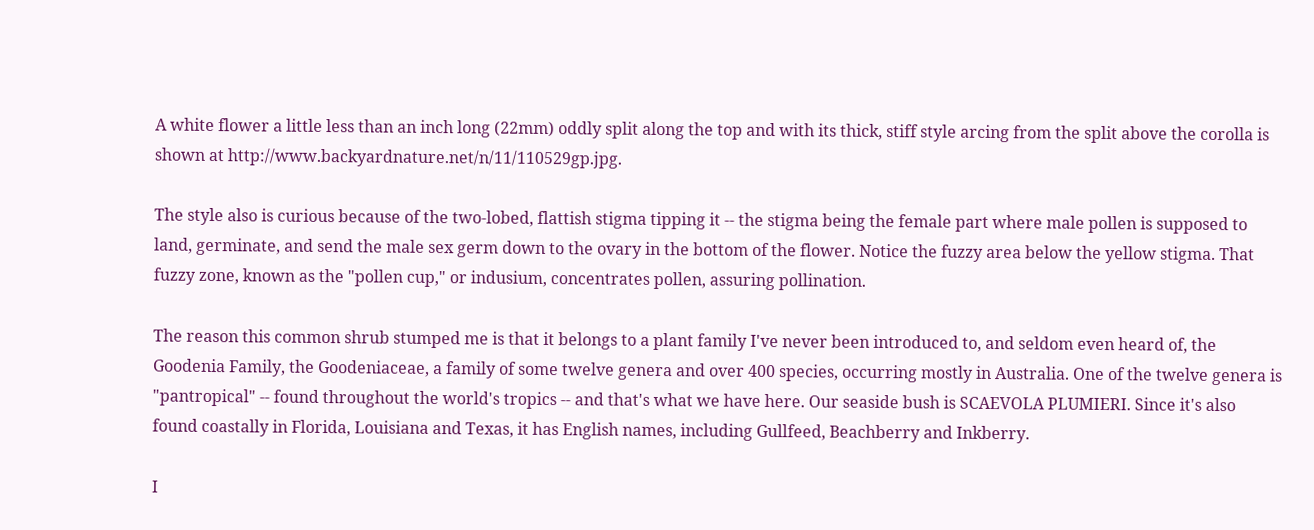A white flower a little less than an inch long (22mm) oddly split along the top and with its thick, stiff style arcing from the split above the corolla is shown at http://www.backyardnature.net/n/11/110529gp.jpg.

The style also is curious because of the two-lobed, flattish stigma tipping it -- the stigma being the female part where male pollen is supposed to land, germinate, and send the male sex germ down to the ovary in the bottom of the flower. Notice the fuzzy area below the yellow stigma. That fuzzy zone, known as the "pollen cup," or indusium, concentrates pollen, assuring pollination.

The reason this common shrub stumped me is that it belongs to a plant family I've never been introduced to, and seldom even heard of, the Goodenia Family, the Goodeniaceae, a family of some twelve genera and over 400 species, occurring mostly in Australia. One of the twelve genera is "pantropical" -- found throughout the world's tropics -- and that's what we have here. Our seaside bush is SCAEVOLA PLUMIERI. Since it's also found coastally in Florida, Louisiana and Texas, it has English names, including Gullfeed, Beachberry and Inkberry.

I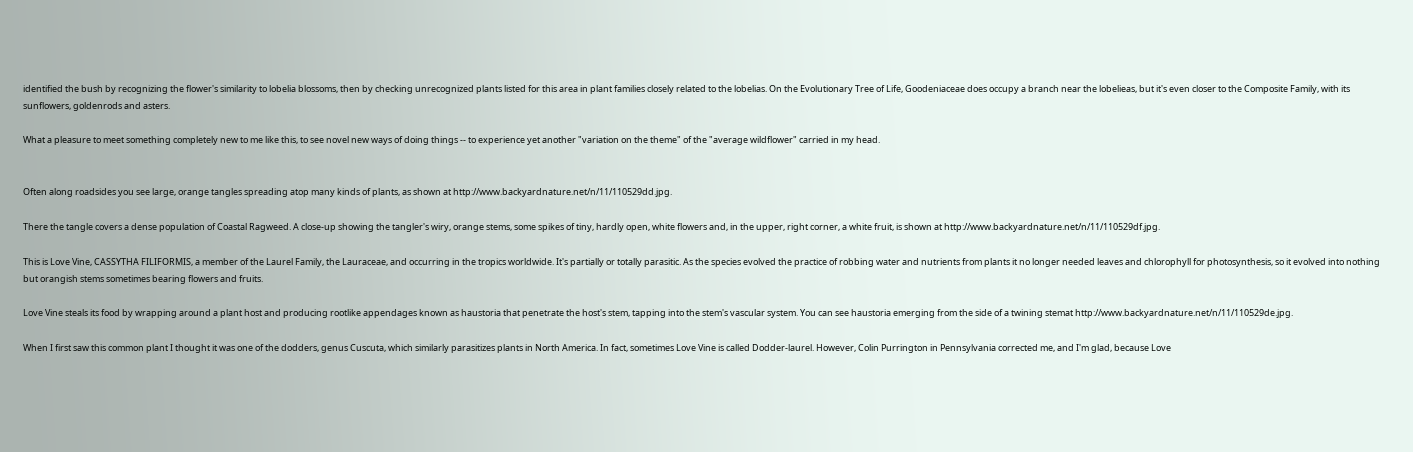identified the bush by recognizing the flower's similarity to lobelia blossoms, then by checking unrecognized plants listed for this area in plant families closely related to the lobelias. On the Evolutionary Tree of Life, Goodeniaceae does occupy a branch near the lobelieas, but it's even closer to the Composite Family, with its sunflowers, goldenrods and asters.

What a pleasure to meet something completely new to me like this, to see novel new ways of doing things -- to experience yet another "variation on the theme" of the "average wildflower" carried in my head.


Often along roadsides you see large, orange tangles spreading atop many kinds of plants, as shown at http://www.backyardnature.net/n/11/110529dd.jpg.

There the tangle covers a dense population of Coastal Ragweed. A close-up showing the tangler's wiry, orange stems, some spikes of tiny, hardly open, white flowers and, in the upper, right corner, a white fruit, is shown at http://www.backyardnature.net/n/11/110529df.jpg.

This is Love Vine, CASSYTHA FILIFORMIS, a member of the Laurel Family, the Lauraceae, and occurring in the tropics worldwide. It's partially or totally parasitic. As the species evolved the practice of robbing water and nutrients from plants it no longer needed leaves and chlorophyll for photosynthesis, so it evolved into nothing but orangish stems sometimes bearing flowers and fruits.

Love Vine steals its food by wrapping around a plant host and producing rootlike appendages known as haustoria that penetrate the host's stem, tapping into the stem's vascular system. You can see haustoria emerging from the side of a twining stemat http://www.backyardnature.net/n/11/110529de.jpg.

When I first saw this common plant I thought it was one of the dodders, genus Cuscuta, which similarly parasitizes plants in North America. In fact, sometimes Love Vine is called Dodder-laurel. However, Colin Purrington in Pennsylvania corrected me, and I'm glad, because Love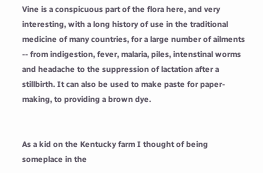Vine is a conspicuous part of the flora here, and very interesting, with a long history of use in the traditional medicine of many countries, for a large number of ailments -- from indigestion, fever, malaria, piles, intenstinal worms and headache to the suppression of lactation after a stillbirth. It can also be used to make paste for paper-making, to providing a brown dye.


As a kid on the Kentucky farm I thought of being someplace in the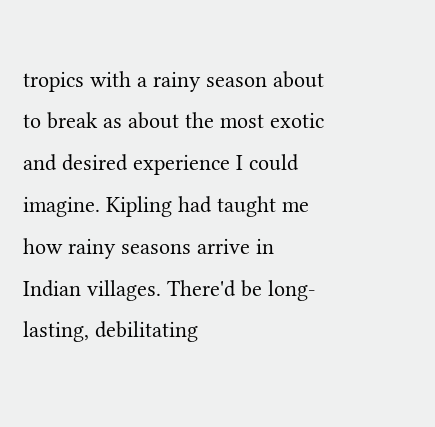tropics with a rainy season about to break as about the most exotic and desired experience I could imagine. Kipling had taught me how rainy seasons arrive in Indian villages. There'd be long- lasting, debilitating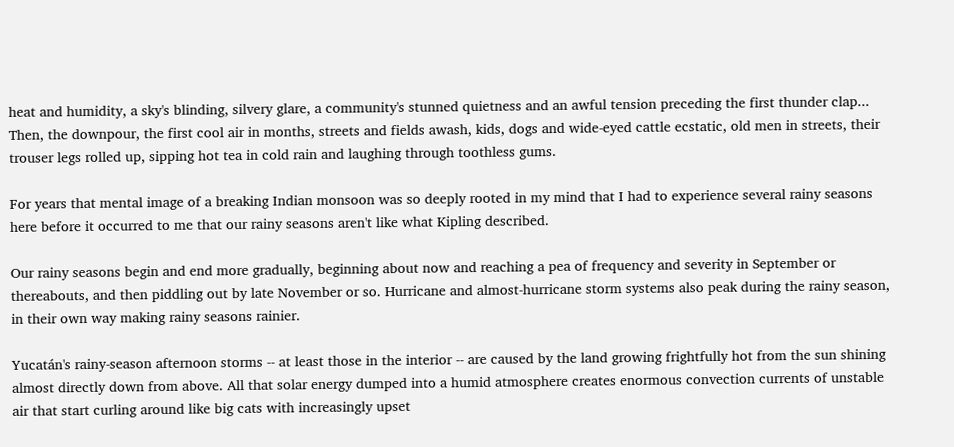heat and humidity, a sky's blinding, silvery glare, a community's stunned quietness and an awful tension preceding the first thunder clap... Then, the downpour, the first cool air in months, streets and fields awash, kids, dogs and wide-eyed cattle ecstatic, old men in streets, their trouser legs rolled up, sipping hot tea in cold rain and laughing through toothless gums.

For years that mental image of a breaking Indian monsoon was so deeply rooted in my mind that I had to experience several rainy seasons here before it occurred to me that our rainy seasons aren't like what Kipling described.

Our rainy seasons begin and end more gradually, beginning about now and reaching a pea of frequency and severity in September or thereabouts, and then piddling out by late November or so. Hurricane and almost-hurricane storm systems also peak during the rainy season, in their own way making rainy seasons rainier.

Yucatán's rainy-season afternoon storms -- at least those in the interior -- are caused by the land growing frightfully hot from the sun shining almost directly down from above. All that solar energy dumped into a humid atmosphere creates enormous convection currents of unstable air that start curling around like big cats with increasingly upset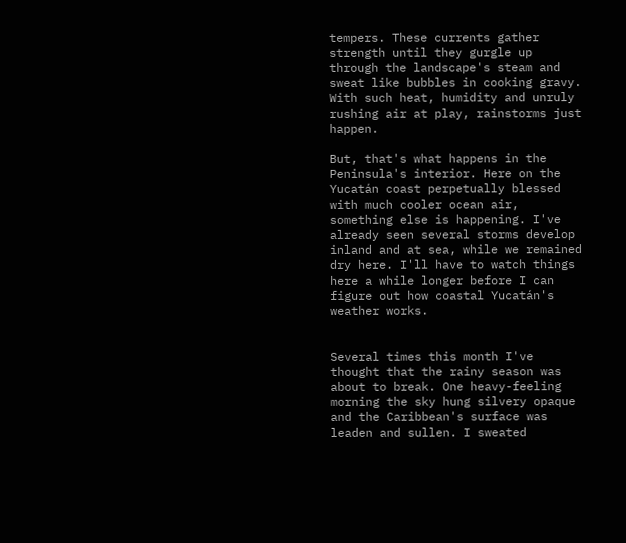tempers. These currents gather strength until they gurgle up through the landscape's steam and sweat like bubbles in cooking gravy. With such heat, humidity and unruly rushing air at play, rainstorms just happen.

But, that's what happens in the Peninsula's interior. Here on the Yucatán coast perpetually blessed with much cooler ocean air, something else is happening. I've already seen several storms develop inland and at sea, while we remained dry here. I'll have to watch things here a while longer before I can figure out how coastal Yucatán's weather works.


Several times this month I've thought that the rainy season was about to break. One heavy-feeling morning the sky hung silvery opaque and the Caribbean's surface was leaden and sullen. I sweated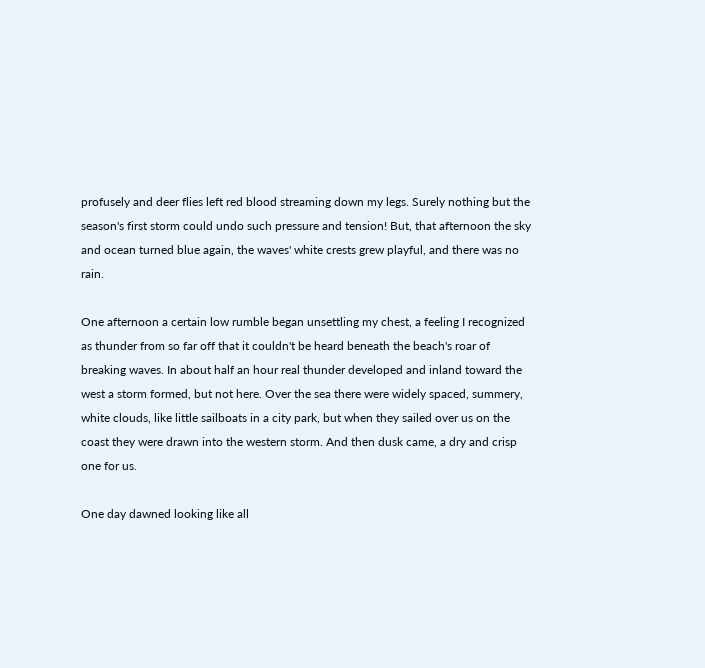profusely and deer flies left red blood streaming down my legs. Surely nothing but the season's first storm could undo such pressure and tension! But, that afternoon the sky and ocean turned blue again, the waves' white crests grew playful, and there was no rain.

One afternoon a certain low rumble began unsettling my chest, a feeling I recognized as thunder from so far off that it couldn't be heard beneath the beach's roar of breaking waves. In about half an hour real thunder developed and inland toward the west a storm formed, but not here. Over the sea there were widely spaced, summery, white clouds, like little sailboats in a city park, but when they sailed over us on the coast they were drawn into the western storm. And then dusk came, a dry and crisp one for us.

One day dawned looking like all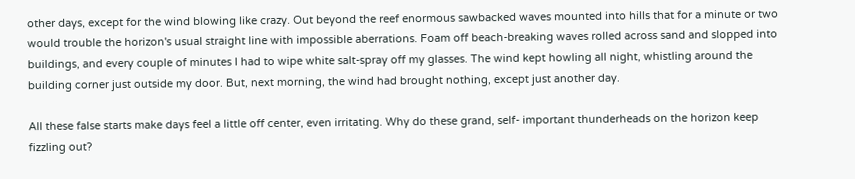other days, except for the wind blowing like crazy. Out beyond the reef enormous sawbacked waves mounted into hills that for a minute or two would trouble the horizon's usual straight line with impossible aberrations. Foam off beach-breaking waves rolled across sand and slopped into buildings, and every couple of minutes I had to wipe white salt-spray off my glasses. The wind kept howling all night, whistling around the building corner just outside my door. But, next morning, the wind had brought nothing, except just another day.

All these false starts make days feel a little off center, even irritating. Why do these grand, self- important thunderheads on the horizon keep fizzling out?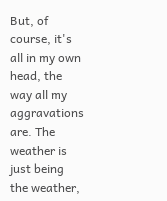But, of course, it's all in my own head, the way all my aggravations are. The weather is just being the weather,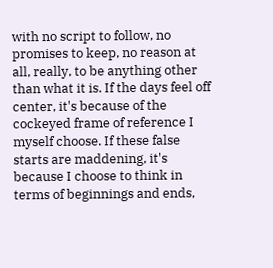with no script to follow, no promises to keep, no reason at all, really, to be anything other than what it is. If the days feel off center, it's because of the cockeyed frame of reference I myself choose. If these false starts are maddening, it's because I choose to think in terms of beginnings and ends,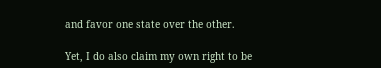and favor one state over the other.

Yet, I do also claim my own right to be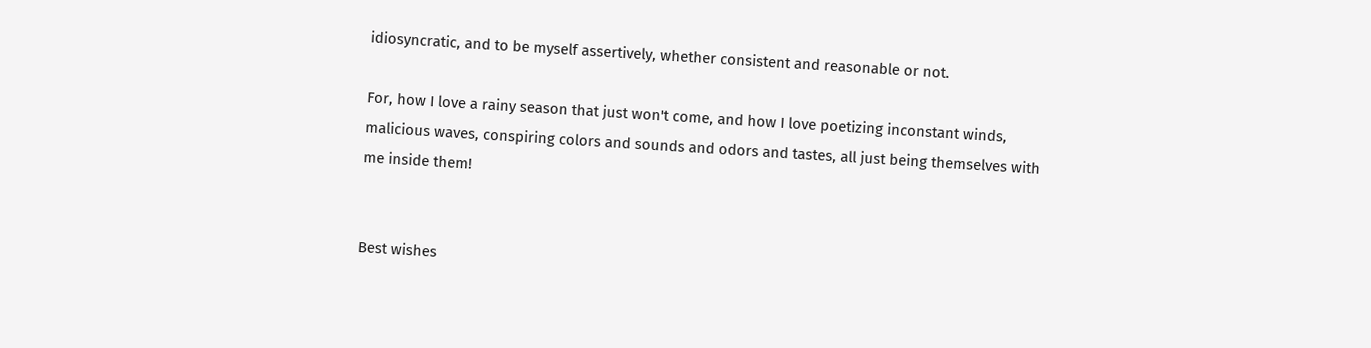idiosyncratic, and to be myself assertively, whether consistent and reasonable or not.

For, how I love a rainy season that just won't come, and how I love poetizing inconstant winds, malicious waves, conspiring colors and sounds and odors and tastes, all just being themselves with me inside them!


Best wishes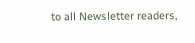to all Newsletter readers,